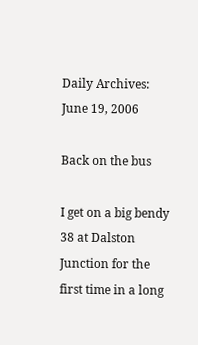Daily Archives: June 19, 2006

Back on the bus

I get on a big bendy 38 at Dalston Junction for the first time in a long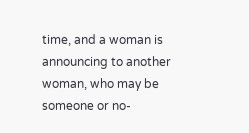time, and a woman is announcing to another woman, who may be someone or no-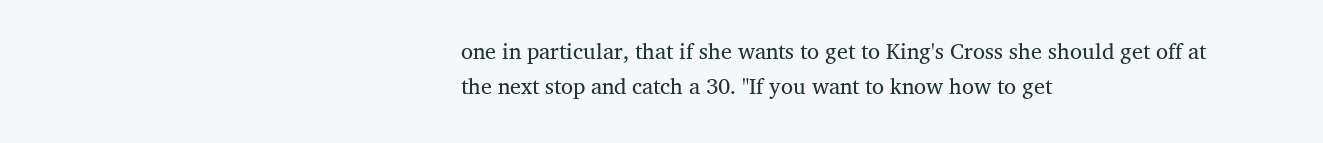one in particular, that if she wants to get to King's Cross she should get off at the next stop and catch a 30. "If you want to know how to get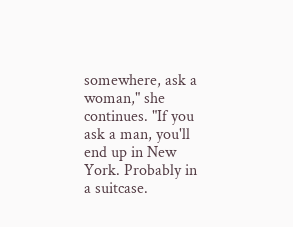somewhere, ask a woman," she continues. "If you ask a man, you'll end up in New York. Probably in a suitcase.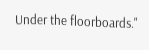Under the floorboards."